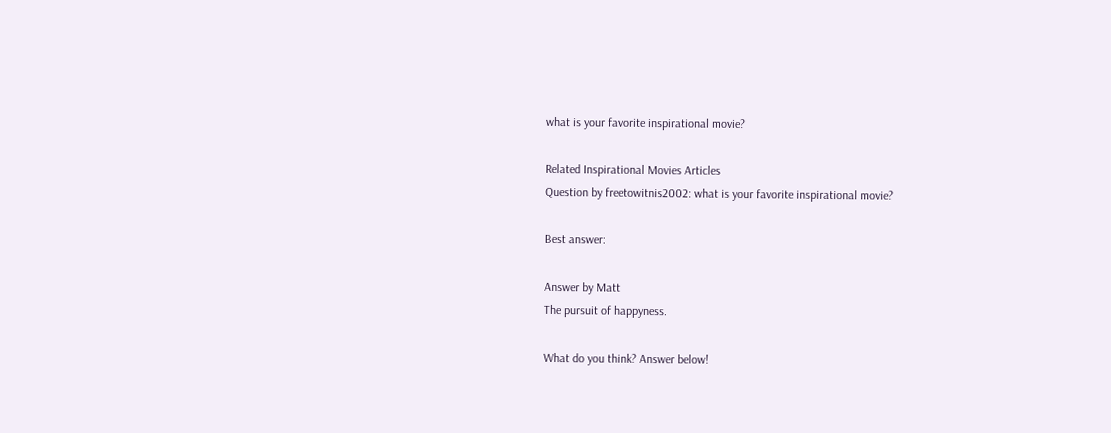what is your favorite inspirational movie?

Related Inspirational Movies Articles
Question by freetowitnis2002: what is your favorite inspirational movie?

Best answer:

Answer by Matt
The pursuit of happyness.

What do you think? Answer below!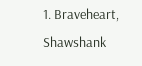1. Braveheart, Shawshank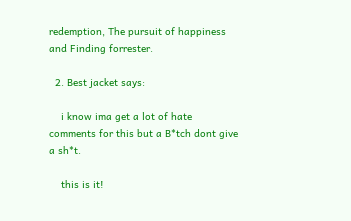redemption, The pursuit of happiness and Finding forrester.

  2. Best jacket says:

    i know ima get a lot of hate comments for this but a B*tch dont give a sh*t.

    this is it!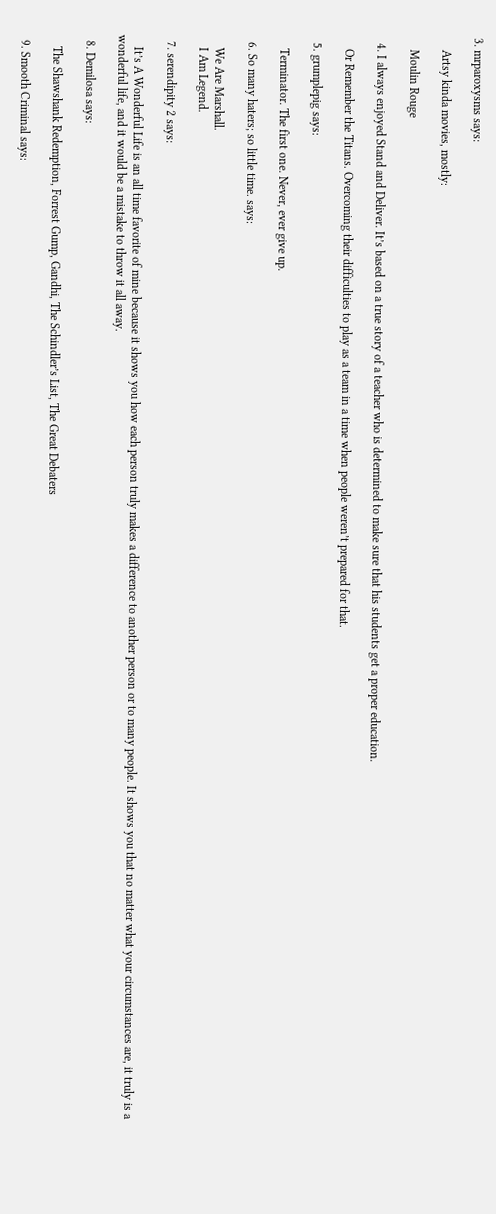3. mrparoxysms says:

    Artsy kinda movies, mostly:

    Moulin Rouge

  4. I always enjoyed Stand and Deliver. It’s based on a true story of a teacher who is determined to make sure that his students get a proper education.

    Or Remember the Titans. Overcoming their difficulties to play as a team in a time when people weren’t prepared for that.

  5. grumplepig says:

    Terminator. The first one. Never, ever give up.

  6. So many haters; so little time. says:

    We Are Marshall.
    I Am Legend.

  7. serendipity 2 says:

    It’s A Wonderful Life is an all time favorite of mine because it shows you how each person truly makes a difference to another person or to many people. It shows you that no matter what your circumstances are, it truly is a wonderful life, and it would be a mistake to throw it all away.

  8. Demilosa says:

    The Shawshank Redemption, Forrest Gump, Gandhi, The Schindler’s List, The Great Debaters

  9. Smooth Criminal says: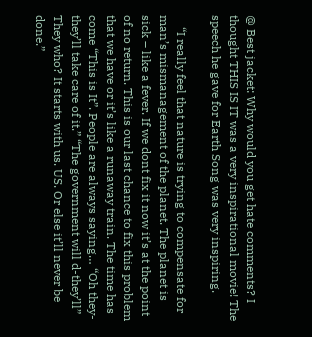@ Best jacket: Why would you get hate comments? I thought THIS IS IT was a very inspirational movie! The speech he gave for Earth Song was very inspiring.

    “I really feel that nature is trying to compensate for man’s mismanagement of the planet. The planet is sick – like a fever. If we dont fix it now it’s at the point of no return. This is our last chance to fix this problem that we have or it’s like a runaway train. The time has come “This is It”. People are always saying… “Oh they- they’ll take care of it.” “The government will d-they’ll” They who? It starts with us. US. Or else it’ll never be done.”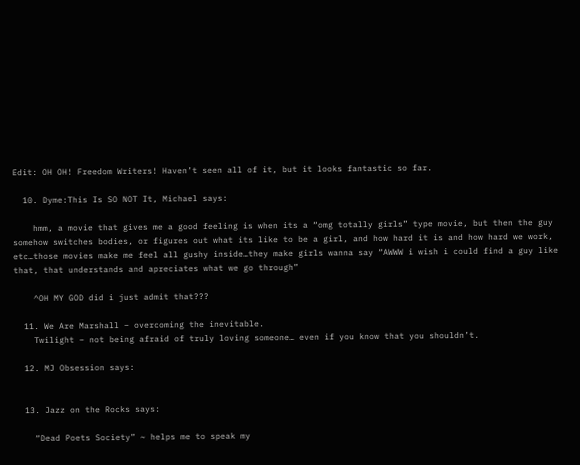Edit: OH OH! Freedom Writers! Haven’t seen all of it, but it looks fantastic so far.

  10. Dyme:This Is SO NOT It, Michael says:

    hmm, a movie that gives me a good feeling is when its a “omg totally girls” type movie, but then the guy somehow switches bodies, or figures out what its like to be a girl, and how hard it is and how hard we work, etc…those movies make me feel all gushy inside…they make girls wanna say “AWWW i wish i could find a guy like that, that understands and apreciates what we go through”

    ^OH MY GOD did i just admit that???

  11. We Are Marshall – overcoming the inevitable.
    Twilight – not being afraid of truly loving someone… even if you know that you shouldn’t.

  12. MJ Obsession says:


  13. Jazz on the Rocks says:

    “Dead Poets Society” ~ helps me to speak my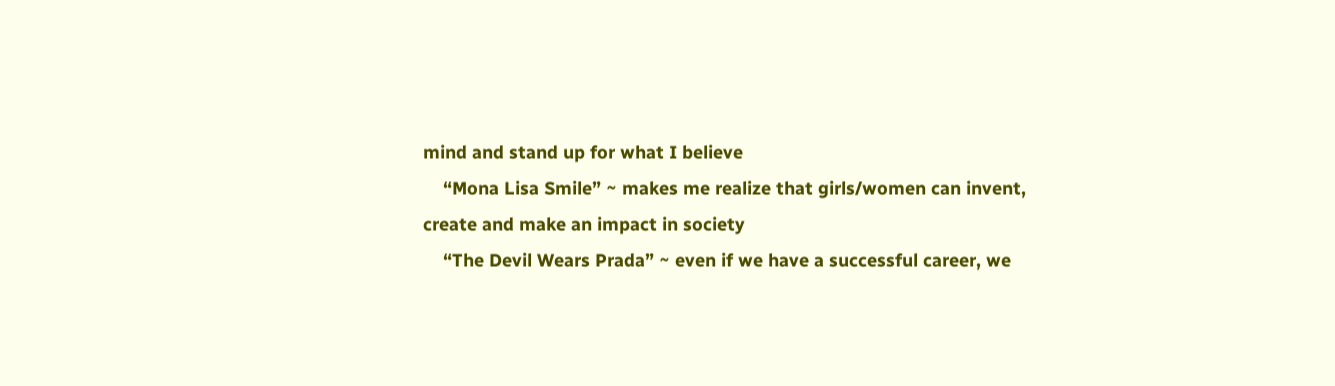mind and stand up for what I believe
    “Mona Lisa Smile” ~ makes me realize that girls/women can invent, create and make an impact in society
    “The Devil Wears Prada” ~ even if we have a successful career, we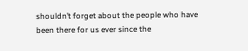shouldn’t forget about the people who have been there for us ever since the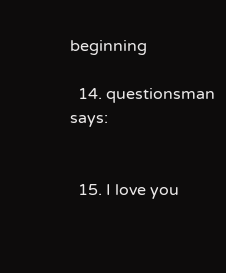beginning

  14. questionsman says:


  15. I love you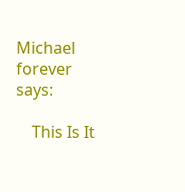Michael forever says:

    This Is It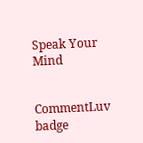Speak Your Mind


CommentLuv badge